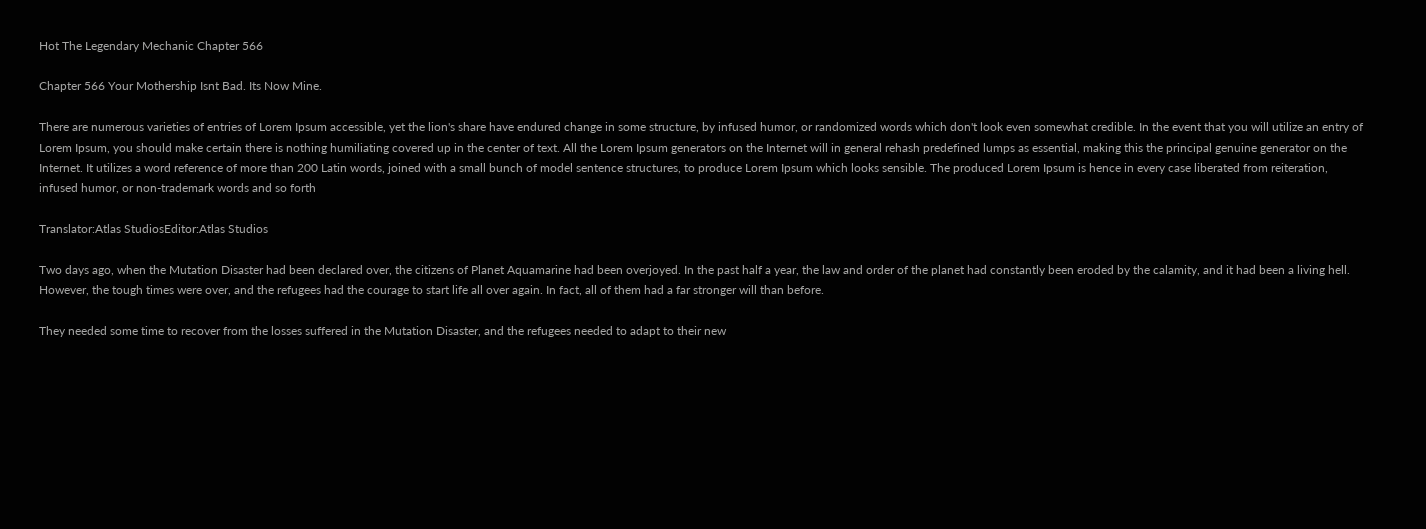Hot The Legendary Mechanic Chapter 566

Chapter 566 Your Mothership Isnt Bad. Its Now Mine.

There are numerous varieties of entries of Lorem Ipsum accessible, yet the lion's share have endured change in some structure, by infused humor, or randomized words which don't look even somewhat credible. In the event that you will utilize an entry of Lorem Ipsum, you should make certain there is nothing humiliating covered up in the center of text. All the Lorem Ipsum generators on the Internet will in general rehash predefined lumps as essential, making this the principal genuine generator on the Internet. It utilizes a word reference of more than 200 Latin words, joined with a small bunch of model sentence structures, to produce Lorem Ipsum which looks sensible. The produced Lorem Ipsum is hence in every case liberated from reiteration, infused humor, or non-trademark words and so forth

Translator:Atlas StudiosEditor:Atlas Studios

Two days ago, when the Mutation Disaster had been declared over, the citizens of Planet Aquamarine had been overjoyed. In the past half a year, the law and order of the planet had constantly been eroded by the calamity, and it had been a living hell. However, the tough times were over, and the refugees had the courage to start life all over again. In fact, all of them had a far stronger will than before.

They needed some time to recover from the losses suffered in the Mutation Disaster, and the refugees needed to adapt to their new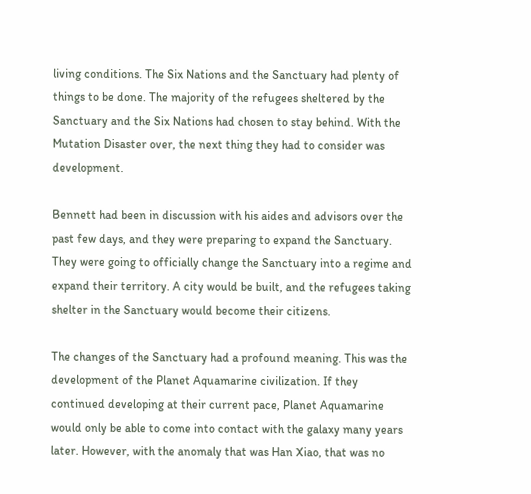living conditions. The Six Nations and the Sanctuary had plenty of things to be done. The majority of the refugees sheltered by the Sanctuary and the Six Nations had chosen to stay behind. With the Mutation Disaster over, the next thing they had to consider was development.

Bennett had been in discussion with his aides and advisors over the past few days, and they were preparing to expand the Sanctuary. They were going to officially change the Sanctuary into a regime and expand their territory. A city would be built, and the refugees taking shelter in the Sanctuary would become their citizens.

The changes of the Sanctuary had a profound meaning. This was the development of the Planet Aquamarine civilization. If they continued developing at their current pace, Planet Aquamarine would only be able to come into contact with the galaxy many years later. However, with the anomaly that was Han Xiao, that was no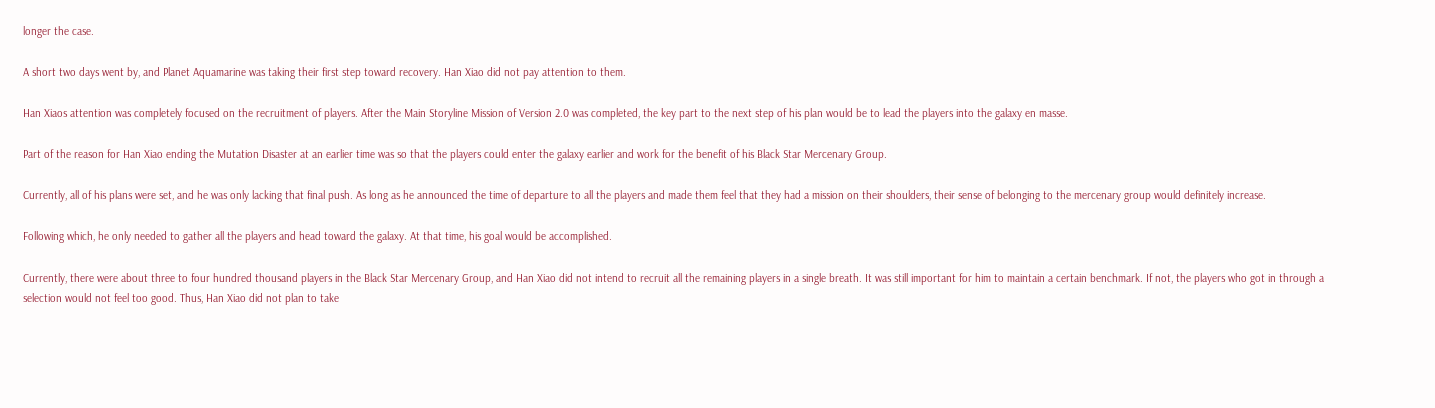longer the case.

A short two days went by, and Planet Aquamarine was taking their first step toward recovery. Han Xiao did not pay attention to them.

Han Xiaos attention was completely focused on the recruitment of players. After the Main Storyline Mission of Version 2.0 was completed, the key part to the next step of his plan would be to lead the players into the galaxy en masse.

Part of the reason for Han Xiao ending the Mutation Disaster at an earlier time was so that the players could enter the galaxy earlier and work for the benefit of his Black Star Mercenary Group.

Currently, all of his plans were set, and he was only lacking that final push. As long as he announced the time of departure to all the players and made them feel that they had a mission on their shoulders, their sense of belonging to the mercenary group would definitely increase.

Following which, he only needed to gather all the players and head toward the galaxy. At that time, his goal would be accomplished.

Currently, there were about three to four hundred thousand players in the Black Star Mercenary Group, and Han Xiao did not intend to recruit all the remaining players in a single breath. It was still important for him to maintain a certain benchmark. If not, the players who got in through a selection would not feel too good. Thus, Han Xiao did not plan to take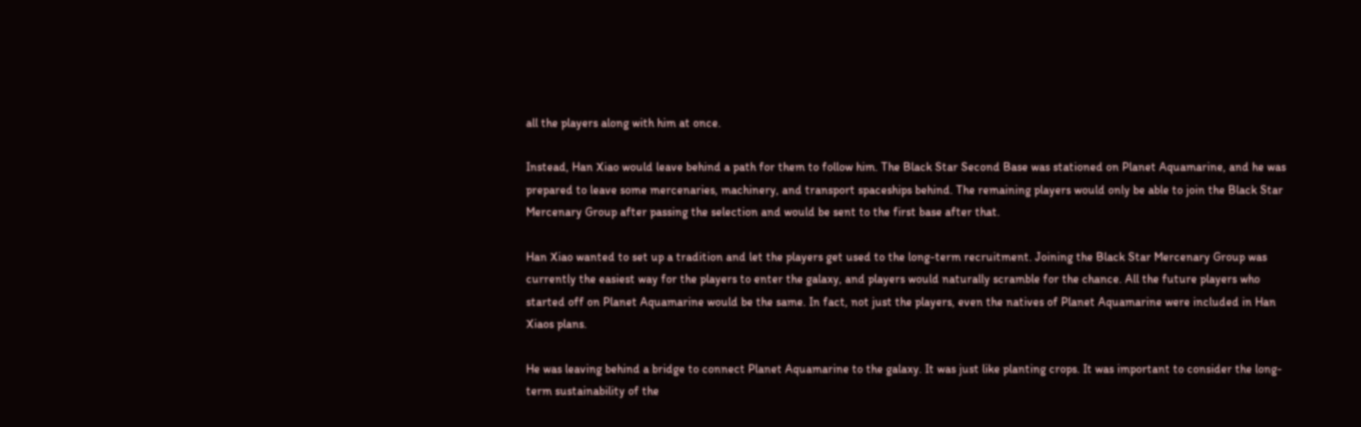all the players along with him at once.

Instead, Han Xiao would leave behind a path for them to follow him. The Black Star Second Base was stationed on Planet Aquamarine, and he was prepared to leave some mercenaries, machinery, and transport spaceships behind. The remaining players would only be able to join the Black Star Mercenary Group after passing the selection and would be sent to the first base after that.

Han Xiao wanted to set up a tradition and let the players get used to the long-term recruitment. Joining the Black Star Mercenary Group was currently the easiest way for the players to enter the galaxy, and players would naturally scramble for the chance. All the future players who started off on Planet Aquamarine would be the same. In fact, not just the players, even the natives of Planet Aquamarine were included in Han Xiaos plans.

He was leaving behind a bridge to connect Planet Aquamarine to the galaxy. It was just like planting crops. It was important to consider the long-term sustainability of the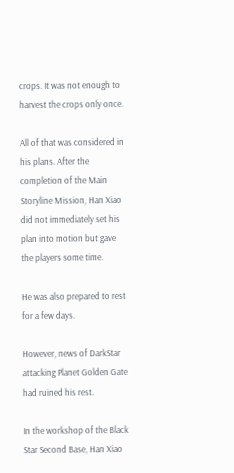crops. It was not enough to harvest the crops only once.

All of that was considered in his plans. After the completion of the Main Storyline Mission, Han Xiao did not immediately set his plan into motion but gave the players some time.

He was also prepared to rest for a few days.

However, news of DarkStar attacking Planet Golden Gate had ruined his rest.

In the workshop of the Black Star Second Base, Han Xiao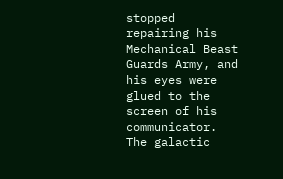stopped repairing his Mechanical Beast Guards Army, and his eyes were glued to the screen of his communicator. The galactic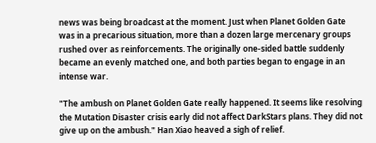news was being broadcast at the moment. Just when Planet Golden Gate was in a precarious situation, more than a dozen large mercenary groups rushed over as reinforcements. The originally one-sided battle suddenly became an evenly matched one, and both parties began to engage in an intense war.

"The ambush on Planet Golden Gate really happened. It seems like resolving the Mutation Disaster crisis early did not affect DarkStars plans. They did not give up on the ambush." Han Xiao heaved a sigh of relief.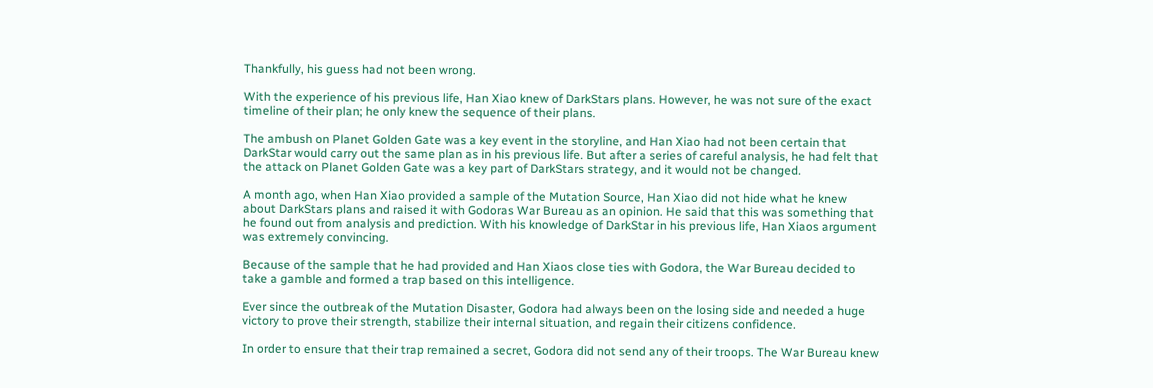Thankfully, his guess had not been wrong.

With the experience of his previous life, Han Xiao knew of DarkStars plans. However, he was not sure of the exact timeline of their plan; he only knew the sequence of their plans.

The ambush on Planet Golden Gate was a key event in the storyline, and Han Xiao had not been certain that DarkStar would carry out the same plan as in his previous life. But after a series of careful analysis, he had felt that the attack on Planet Golden Gate was a key part of DarkStars strategy, and it would not be changed.

A month ago, when Han Xiao provided a sample of the Mutation Source, Han Xiao did not hide what he knew about DarkStars plans and raised it with Godoras War Bureau as an opinion. He said that this was something that he found out from analysis and prediction. With his knowledge of DarkStar in his previous life, Han Xiaos argument was extremely convincing.

Because of the sample that he had provided and Han Xiaos close ties with Godora, the War Bureau decided to take a gamble and formed a trap based on this intelligence.

Ever since the outbreak of the Mutation Disaster, Godora had always been on the losing side and needed a huge victory to prove their strength, stabilize their internal situation, and regain their citizens confidence.

In order to ensure that their trap remained a secret, Godora did not send any of their troops. The War Bureau knew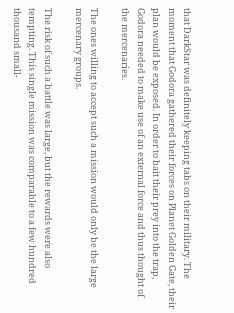that DarkStar was definitely keeping tabs on their military. The moment that Godora gathered their forces on Planet Golden Gate, their plan would be exposed. In order to bait their prey into the trap, Godora needed to make use of an external force and thus thought of the mercenaries.

The ones willing to accept such a mission would only be the large mercenary groups.

The risk of such a battle was large, but the rewards were also tempting. This single mission was comparable to a few hundred thousand small-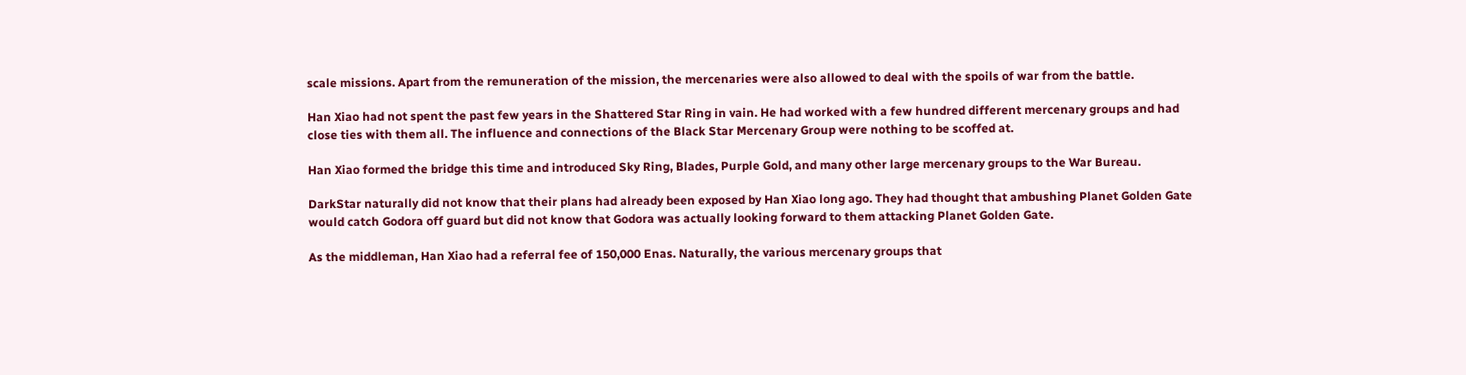scale missions. Apart from the remuneration of the mission, the mercenaries were also allowed to deal with the spoils of war from the battle.

Han Xiao had not spent the past few years in the Shattered Star Ring in vain. He had worked with a few hundred different mercenary groups and had close ties with them all. The influence and connections of the Black Star Mercenary Group were nothing to be scoffed at.

Han Xiao formed the bridge this time and introduced Sky Ring, Blades, Purple Gold, and many other large mercenary groups to the War Bureau.

DarkStar naturally did not know that their plans had already been exposed by Han Xiao long ago. They had thought that ambushing Planet Golden Gate would catch Godora off guard but did not know that Godora was actually looking forward to them attacking Planet Golden Gate.

As the middleman, Han Xiao had a referral fee of 150,000 Enas. Naturally, the various mercenary groups that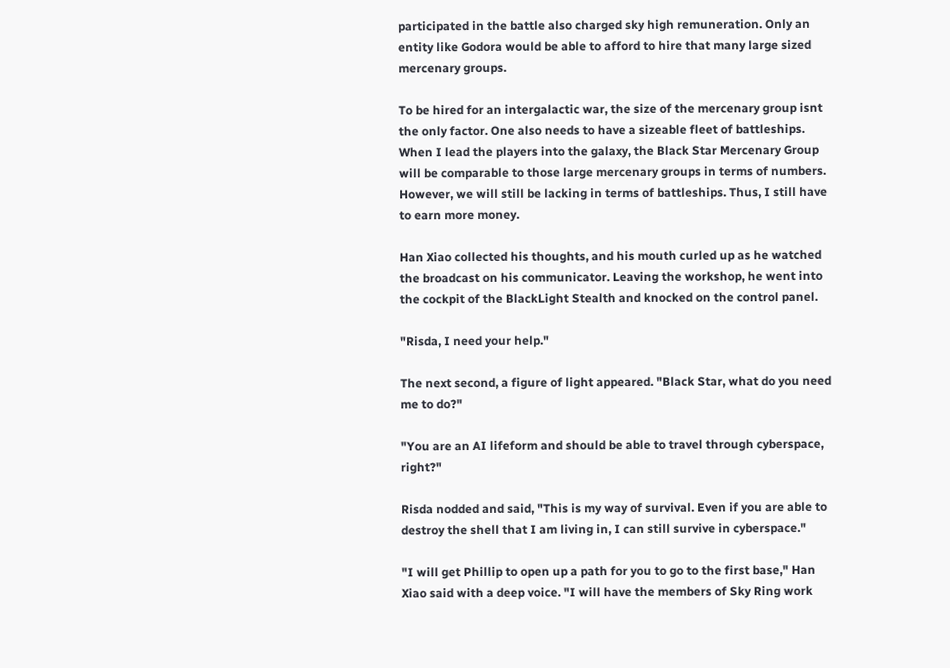participated in the battle also charged sky high remuneration. Only an entity like Godora would be able to afford to hire that many large sized mercenary groups.

To be hired for an intergalactic war, the size of the mercenary group isnt the only factor. One also needs to have a sizeable fleet of battleships. When I lead the players into the galaxy, the Black Star Mercenary Group will be comparable to those large mercenary groups in terms of numbers. However, we will still be lacking in terms of battleships. Thus, I still have to earn more money.

Han Xiao collected his thoughts, and his mouth curled up as he watched the broadcast on his communicator. Leaving the workshop, he went into the cockpit of the BlackLight Stealth and knocked on the control panel.

"Risda, I need your help."

The next second, a figure of light appeared. "Black Star, what do you need me to do?"

"You are an AI lifeform and should be able to travel through cyberspace, right?"

Risda nodded and said, "This is my way of survival. Even if you are able to destroy the shell that I am living in, I can still survive in cyberspace."

"I will get Phillip to open up a path for you to go to the first base," Han Xiao said with a deep voice. "I will have the members of Sky Ring work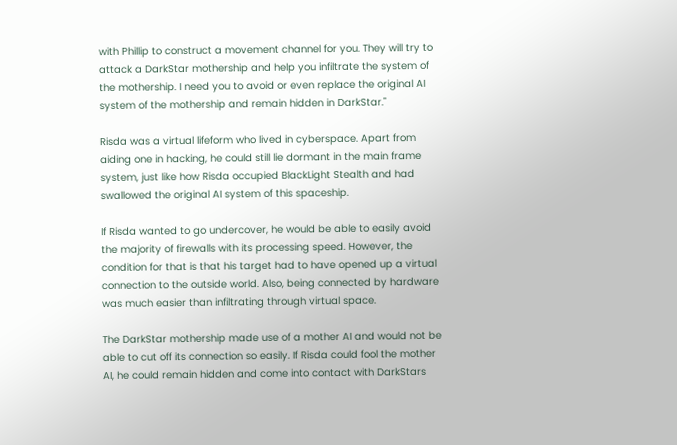with Phillip to construct a movement channel for you. They will try to attack a DarkStar mothership and help you infiltrate the system of the mothership. I need you to avoid or even replace the original AI system of the mothership and remain hidden in DarkStar."

Risda was a virtual lifeform who lived in cyberspace. Apart from aiding one in hacking, he could still lie dormant in the main frame system, just like how Risda occupied BlackLight Stealth and had swallowed the original AI system of this spaceship.

If Risda wanted to go undercover, he would be able to easily avoid the majority of firewalls with its processing speed. However, the condition for that is that his target had to have opened up a virtual connection to the outside world. Also, being connected by hardware was much easier than infiltrating through virtual space.

The DarkStar mothership made use of a mother AI and would not be able to cut off its connection so easily. If Risda could fool the mother AI, he could remain hidden and come into contact with DarkStars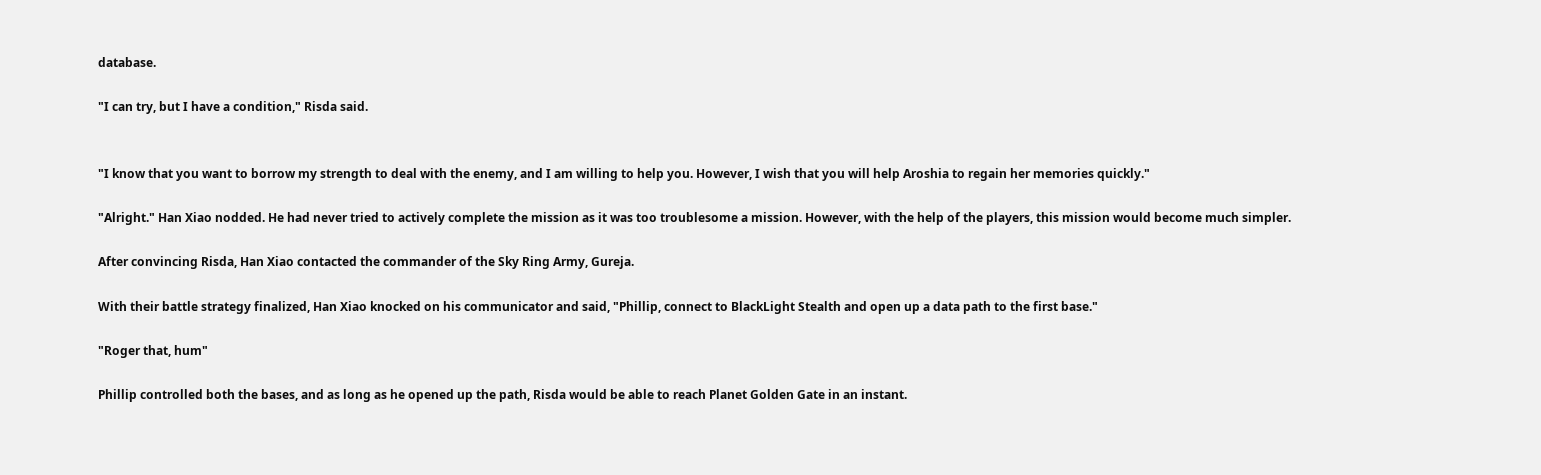database.

"I can try, but I have a condition," Risda said.


"I know that you want to borrow my strength to deal with the enemy, and I am willing to help you. However, I wish that you will help Aroshia to regain her memories quickly."

"Alright." Han Xiao nodded. He had never tried to actively complete the mission as it was too troublesome a mission. However, with the help of the players, this mission would become much simpler.

After convincing Risda, Han Xiao contacted the commander of the Sky Ring Army, Gureja.

With their battle strategy finalized, Han Xiao knocked on his communicator and said, "Phillip, connect to BlackLight Stealth and open up a data path to the first base."

"Roger that, hum"

Phillip controlled both the bases, and as long as he opened up the path, Risda would be able to reach Planet Golden Gate in an instant.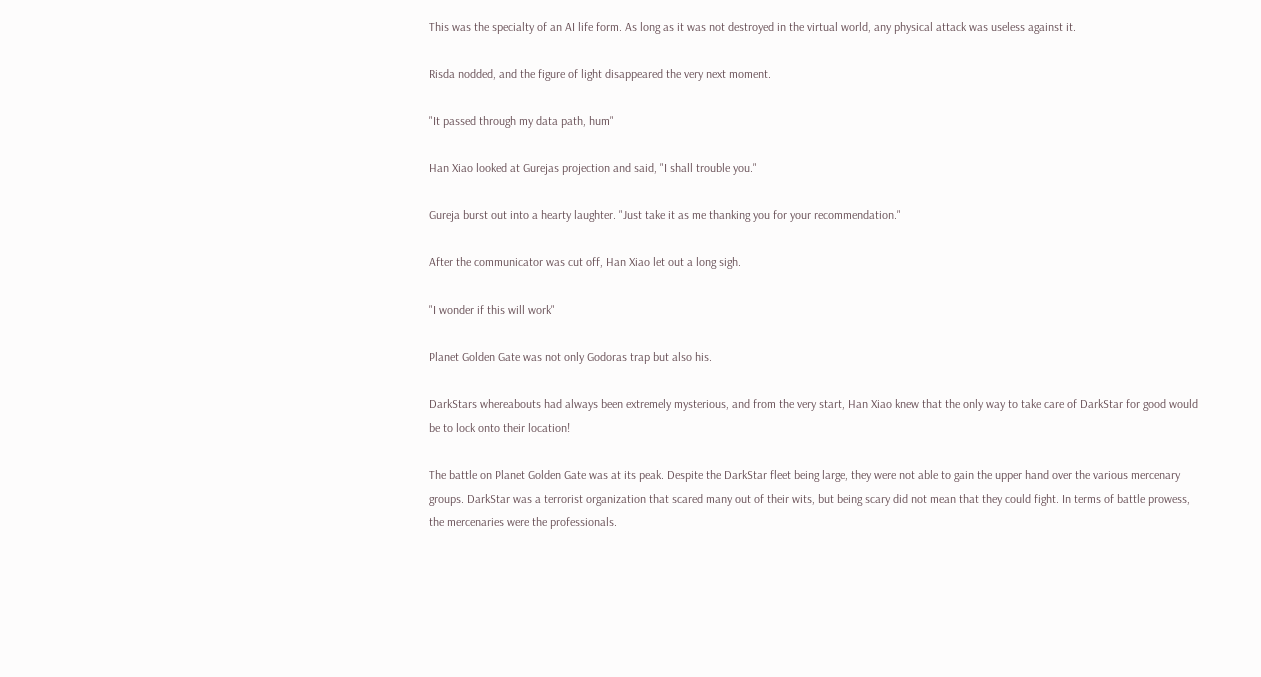This was the specialty of an AI life form. As long as it was not destroyed in the virtual world, any physical attack was useless against it.

Risda nodded, and the figure of light disappeared the very next moment.

"It passed through my data path, hum"

Han Xiao looked at Gurejas projection and said, "I shall trouble you."

Gureja burst out into a hearty laughter. "Just take it as me thanking you for your recommendation."

After the communicator was cut off, Han Xiao let out a long sigh.

"I wonder if this will work"

Planet Golden Gate was not only Godoras trap but also his.

DarkStars whereabouts had always been extremely mysterious, and from the very start, Han Xiao knew that the only way to take care of DarkStar for good would be to lock onto their location!

The battle on Planet Golden Gate was at its peak. Despite the DarkStar fleet being large, they were not able to gain the upper hand over the various mercenary groups. DarkStar was a terrorist organization that scared many out of their wits, but being scary did not mean that they could fight. In terms of battle prowess, the mercenaries were the professionals.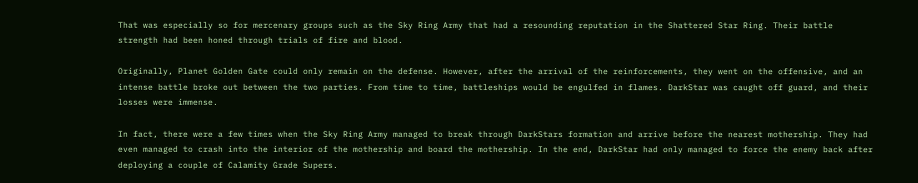That was especially so for mercenary groups such as the Sky Ring Army that had a resounding reputation in the Shattered Star Ring. Their battle strength had been honed through trials of fire and blood.

Originally, Planet Golden Gate could only remain on the defense. However, after the arrival of the reinforcements, they went on the offensive, and an intense battle broke out between the two parties. From time to time, battleships would be engulfed in flames. DarkStar was caught off guard, and their losses were immense.

In fact, there were a few times when the Sky Ring Army managed to break through DarkStars formation and arrive before the nearest mothership. They had even managed to crash into the interior of the mothership and board the mothership. In the end, DarkStar had only managed to force the enemy back after deploying a couple of Calamity Grade Supers.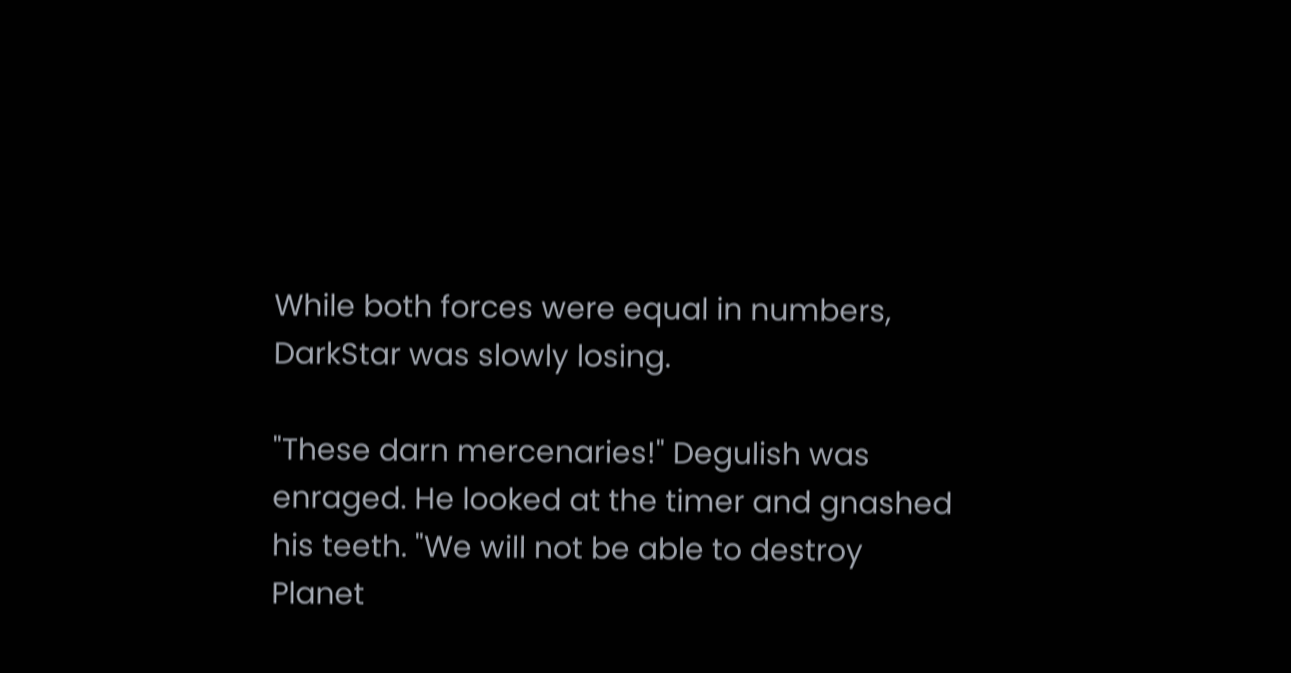While both forces were equal in numbers, DarkStar was slowly losing.

"These darn mercenaries!" Degulish was enraged. He looked at the timer and gnashed his teeth. "We will not be able to destroy Planet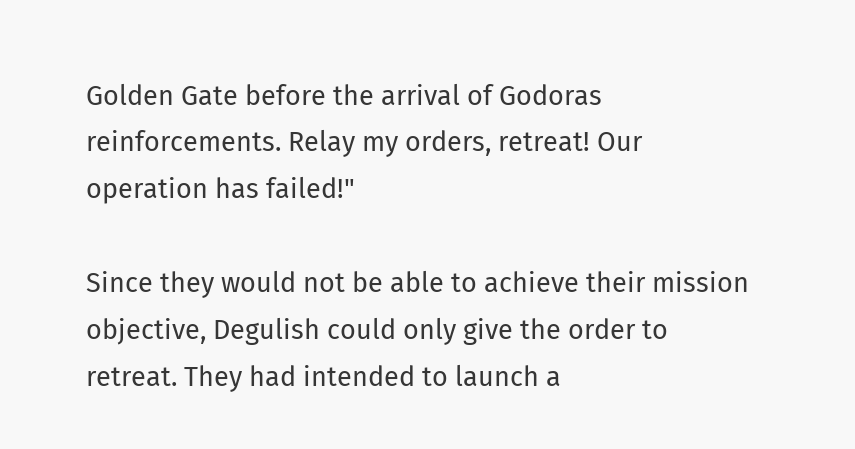Golden Gate before the arrival of Godoras reinforcements. Relay my orders, retreat! Our operation has failed!"

Since they would not be able to achieve their mission objective, Degulish could only give the order to retreat. They had intended to launch a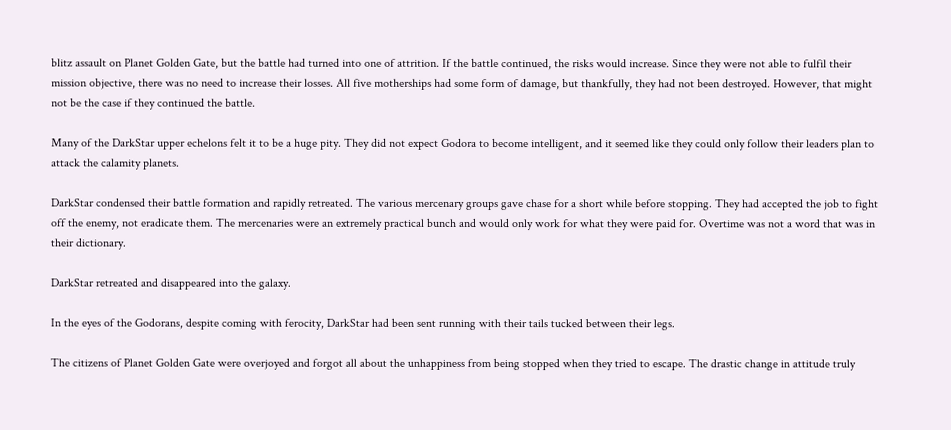blitz assault on Planet Golden Gate, but the battle had turned into one of attrition. If the battle continued, the risks would increase. Since they were not able to fulfil their mission objective, there was no need to increase their losses. All five motherships had some form of damage, but thankfully, they had not been destroyed. However, that might not be the case if they continued the battle.

Many of the DarkStar upper echelons felt it to be a huge pity. They did not expect Godora to become intelligent, and it seemed like they could only follow their leaders plan to attack the calamity planets.

DarkStar condensed their battle formation and rapidly retreated. The various mercenary groups gave chase for a short while before stopping. They had accepted the job to fight off the enemy, not eradicate them. The mercenaries were an extremely practical bunch and would only work for what they were paid for. Overtime was not a word that was in their dictionary.

DarkStar retreated and disappeared into the galaxy.

In the eyes of the Godorans, despite coming with ferocity, DarkStar had been sent running with their tails tucked between their legs.

The citizens of Planet Golden Gate were overjoyed and forgot all about the unhappiness from being stopped when they tried to escape. The drastic change in attitude truly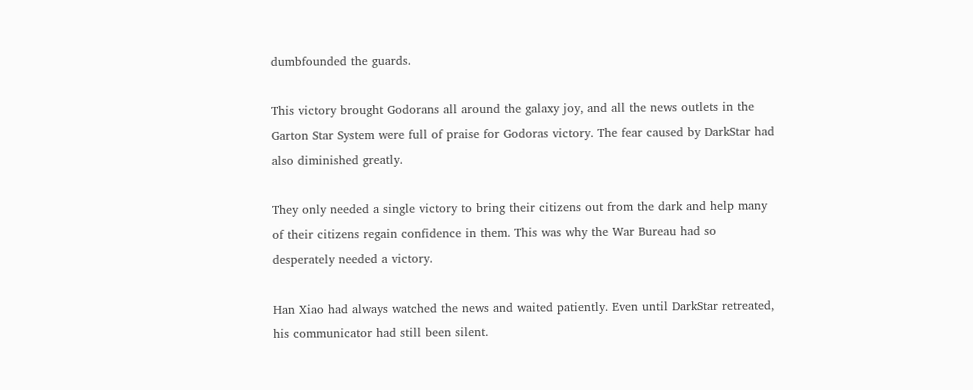dumbfounded the guards.

This victory brought Godorans all around the galaxy joy, and all the news outlets in the Garton Star System were full of praise for Godoras victory. The fear caused by DarkStar had also diminished greatly.

They only needed a single victory to bring their citizens out from the dark and help many of their citizens regain confidence in them. This was why the War Bureau had so desperately needed a victory.

Han Xiao had always watched the news and waited patiently. Even until DarkStar retreated, his communicator had still been silent.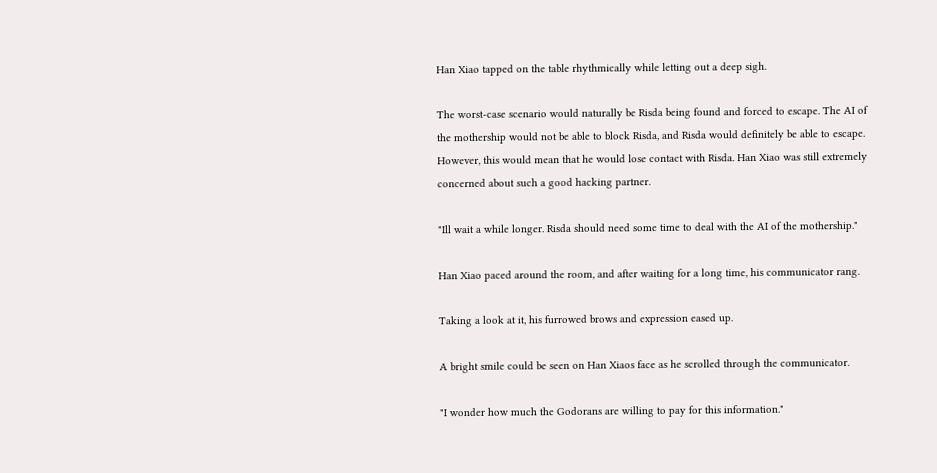Han Xiao tapped on the table rhythmically while letting out a deep sigh.

The worst-case scenario would naturally be Risda being found and forced to escape. The AI of the mothership would not be able to block Risda, and Risda would definitely be able to escape. However, this would mean that he would lose contact with Risda. Han Xiao was still extremely concerned about such a good hacking partner.

"Ill wait a while longer. Risda should need some time to deal with the AI of the mothership."

Han Xiao paced around the room, and after waiting for a long time, his communicator rang.

Taking a look at it, his furrowed brows and expression eased up.

A bright smile could be seen on Han Xiaos face as he scrolled through the communicator.

"I wonder how much the Godorans are willing to pay for this information."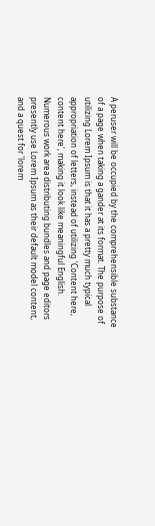A peruser will be occupied by the comprehensible substance of a page when taking a gander at its format. The purpose of utilizing Lorem Ipsum is that it has a pretty much typical appropriation of letters, instead of utilizing 'Content here, content here', making it look like meaningful English. Numerous work area distributing bundles and page editors presently use Lorem Ipsum as their default model content, and a quest for 'lorem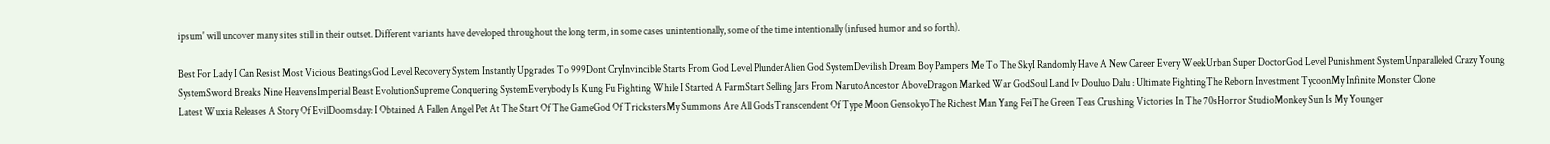ipsum' will uncover many sites still in their outset. Different variants have developed throughout the long term, in some cases unintentionally, some of the time intentionally (infused humor and so forth).

Best For Lady I Can Resist Most Vicious BeatingsGod Level Recovery System Instantly Upgrades To 999Dont CryInvincible Starts From God Level PlunderAlien God SystemDevilish Dream Boy Pampers Me To The SkyI Randomly Have A New Career Every WeekUrban Super DoctorGod Level Punishment SystemUnparalleled Crazy Young SystemSword Breaks Nine HeavensImperial Beast EvolutionSupreme Conquering SystemEverybody Is Kung Fu Fighting While I Started A FarmStart Selling Jars From NarutoAncestor AboveDragon Marked War GodSoul Land Iv Douluo Dalu : Ultimate FightingThe Reborn Investment TycoonMy Infinite Monster Clone
Latest Wuxia Releases A Story Of EvilDoomsday: I Obtained A Fallen Angel Pet At The Start Of The GameGod Of TrickstersMy Summons Are All GodsTranscendent Of Type Moon GensokyoThe Richest Man Yang FeiThe Green Teas Crushing Victories In The 70sHorror StudioMonkey Sun Is My Younger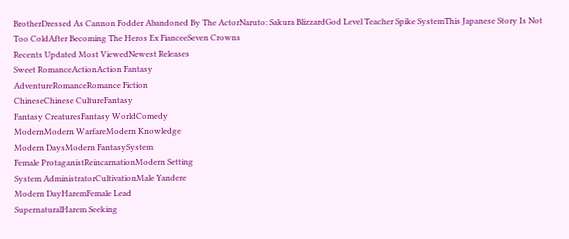BrotherDressed As Cannon Fodder Abandoned By The ActorNaruto: Sakura BlizzardGod Level Teacher Spike SystemThis Japanese Story Is Not Too ColdAfter Becoming The Heros Ex FianceeSeven Crowns
Recents Updated Most ViewedNewest Releases
Sweet RomanceActionAction Fantasy
AdventureRomanceRomance Fiction
ChineseChinese CultureFantasy
Fantasy CreaturesFantasy WorldComedy
ModernModern WarfareModern Knowledge
Modern DaysModern FantasySystem
Female ProtaganistReincarnationModern Setting
System AdministratorCultivationMale Yandere
Modern DayHaremFemale Lead
SupernaturalHarem Seeking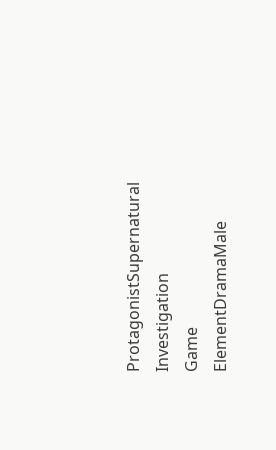ProtagonistSupernatural Investigation
Game ElementDramaMale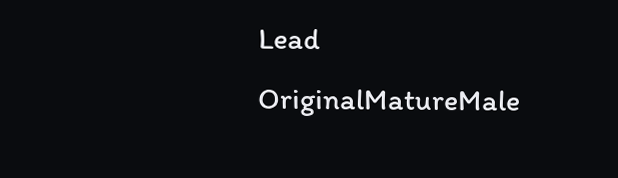Lead
OriginalMatureMale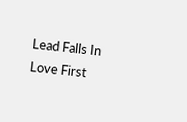Lead Falls In Love First